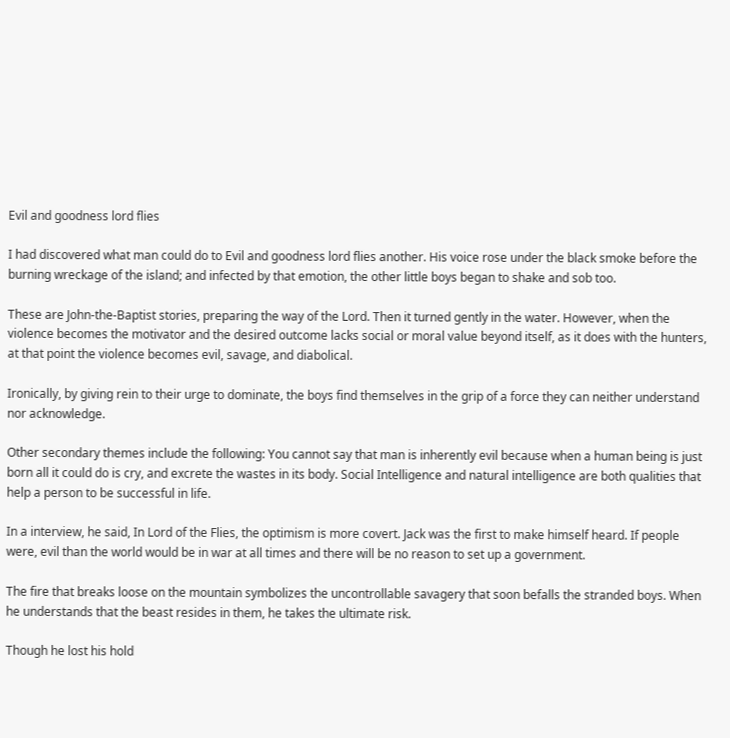Evil and goodness lord flies

I had discovered what man could do to Evil and goodness lord flies another. His voice rose under the black smoke before the burning wreckage of the island; and infected by that emotion, the other little boys began to shake and sob too.

These are John-the-Baptist stories, preparing the way of the Lord. Then it turned gently in the water. However, when the violence becomes the motivator and the desired outcome lacks social or moral value beyond itself, as it does with the hunters, at that point the violence becomes evil, savage, and diabolical.

Ironically, by giving rein to their urge to dominate, the boys find themselves in the grip of a force they can neither understand nor acknowledge.

Other secondary themes include the following: You cannot say that man is inherently evil because when a human being is just born all it could do is cry, and excrete the wastes in its body. Social Intelligence and natural intelligence are both qualities that help a person to be successful in life.

In a interview, he said, In Lord of the Flies, the optimism is more covert. Jack was the first to make himself heard. If people were, evil than the world would be in war at all times and there will be no reason to set up a government.

The fire that breaks loose on the mountain symbolizes the uncontrollable savagery that soon befalls the stranded boys. When he understands that the beast resides in them, he takes the ultimate risk.

Though he lost his hold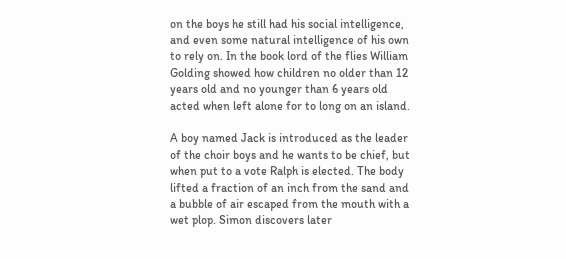on the boys he still had his social intelligence, and even some natural intelligence of his own to rely on. In the book lord of the flies William Golding showed how children no older than 12 years old and no younger than 6 years old acted when left alone for to long on an island.

A boy named Jack is introduced as the leader of the choir boys and he wants to be chief, but when put to a vote Ralph is elected. The body lifted a fraction of an inch from the sand and a bubble of air escaped from the mouth with a wet plop. Simon discovers later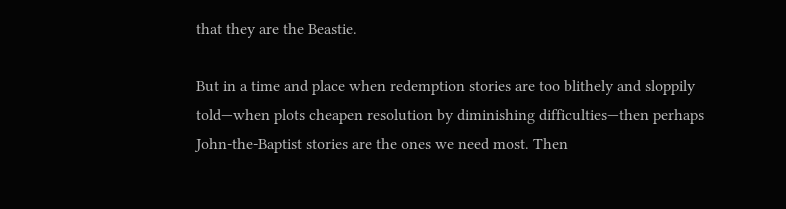that they are the Beastie.

But in a time and place when redemption stories are too blithely and sloppily told—when plots cheapen resolution by diminishing difficulties—then perhaps John-the-Baptist stories are the ones we need most. Then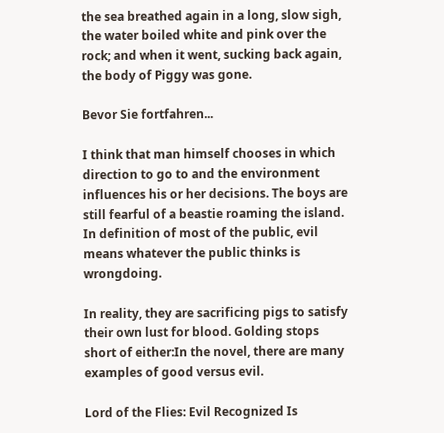the sea breathed again in a long, slow sigh, the water boiled white and pink over the rock; and when it went, sucking back again, the body of Piggy was gone.

Bevor Sie fortfahren...

I think that man himself chooses in which direction to go to and the environment influences his or her decisions. The boys are still fearful of a beastie roaming the island. In definition of most of the public, evil means whatever the public thinks is wrongdoing.

In reality, they are sacrificing pigs to satisfy their own lust for blood. Golding stops short of either:In the novel, there are many examples of good versus evil.

Lord of the Flies: Evil Recognized Is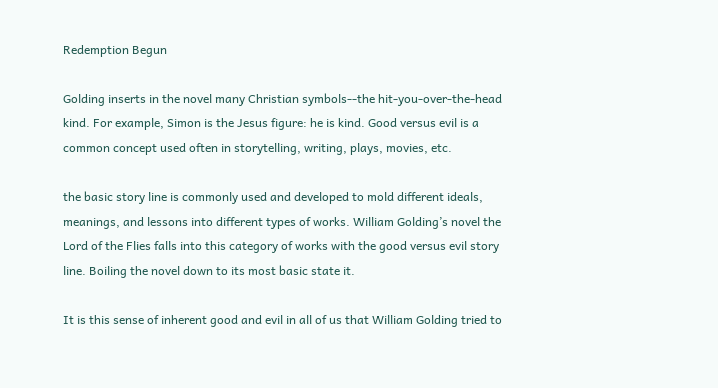Redemption Begun

Golding inserts in the novel many Christian symbols--the hit-you-over-the-head kind. For example, Simon is the Jesus figure: he is kind. Good versus evil is a common concept used often in storytelling, writing, plays, movies, etc.

the basic story line is commonly used and developed to mold different ideals, meanings, and lessons into different types of works. William Golding’s novel the Lord of the Flies falls into this category of works with the good versus evil story line. Boiling the novel down to its most basic state it.

It is this sense of inherent good and evil in all of us that William Golding tried to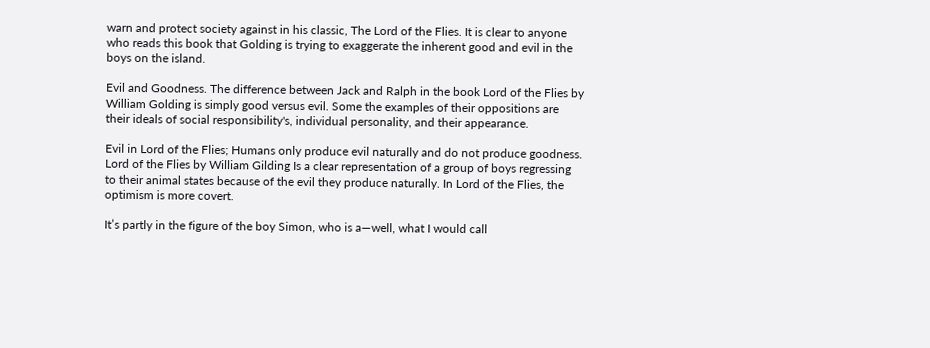warn and protect society against in his classic, The Lord of the Flies. It is clear to anyone who reads this book that Golding is trying to exaggerate the inherent good and evil in the boys on the island.

Evil and Goodness. The difference between Jack and Ralph in the book Lord of the Flies by William Golding is simply good versus evil. Some the examples of their oppositions are their ideals of social responsibility's, individual personality, and their appearance.

Evil in Lord of the Flies; Humans only produce evil naturally and do not produce goodness. Lord of the Flies by William Gilding Is a clear representation of a group of boys regressing to their animal states because of the evil they produce naturally. In Lord of the Flies, the optimism is more covert.

It’s partly in the figure of the boy Simon, who is a—well, what I would call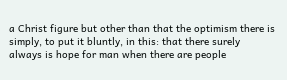a Christ figure but other than that the optimism there is simply, to put it bluntly, in this: that there surely always is hope for man when there are people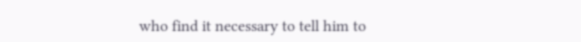who find it necessary to tell him to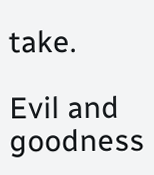take.

Evil and goodness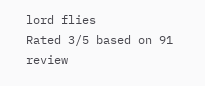lord flies
Rated 3/5 based on 91 review